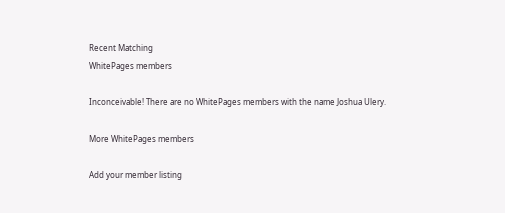Recent Matching
WhitePages members

Inconceivable! There are no WhitePages members with the name Joshua Ulery.

More WhitePages members

Add your member listing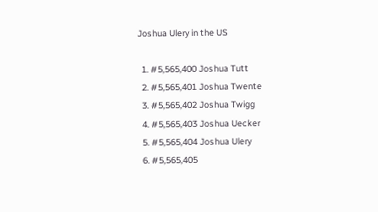Joshua Ulery in the US

  1. #5,565,400 Joshua Tutt
  2. #5,565,401 Joshua Twente
  3. #5,565,402 Joshua Twigg
  4. #5,565,403 Joshua Uecker
  5. #5,565,404 Joshua Ulery
  6. #5,565,405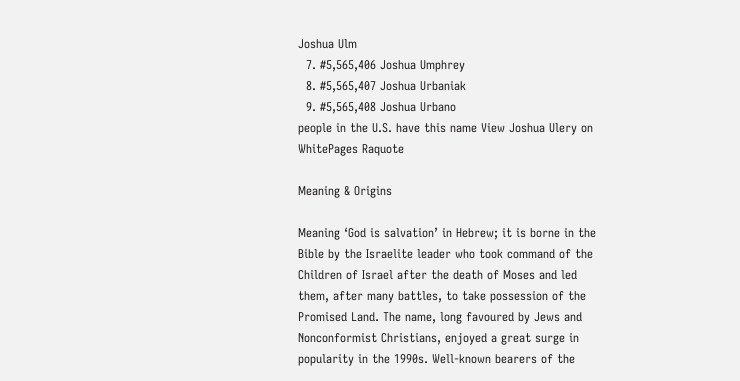Joshua Ulm
  7. #5,565,406 Joshua Umphrey
  8. #5,565,407 Joshua Urbaniak
  9. #5,565,408 Joshua Urbano
people in the U.S. have this name View Joshua Ulery on WhitePages Raquote

Meaning & Origins

Meaning ‘God is salvation’ in Hebrew; it is borne in the Bible by the Israelite leader who took command of the Children of Israel after the death of Moses and led them, after many battles, to take possession of the Promised Land. The name, long favoured by Jews and Nonconformist Christians, enjoyed a great surge in popularity in the 1990s. Well-known bearers of the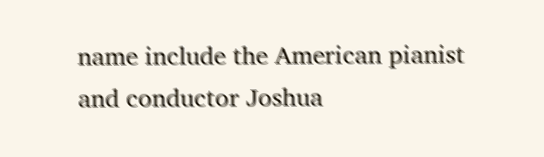name include the American pianist and conductor Joshua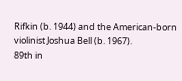Rifkin (b. 1944) and the American-born violinist Joshua Bell (b. 1967).
89th in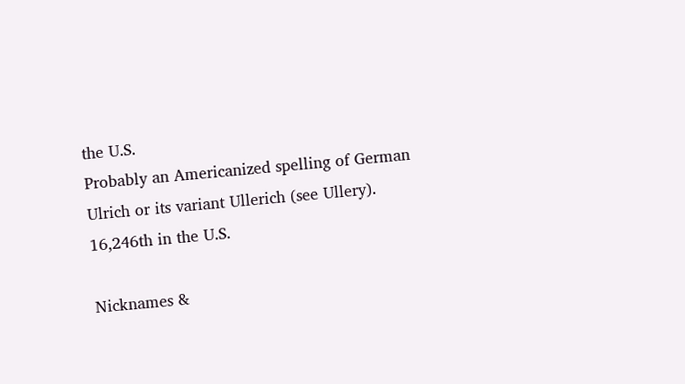the U.S.
Probably an Americanized spelling of German Ulrich or its variant Ullerich (see Ullery).
16,246th in the U.S.

Nicknames &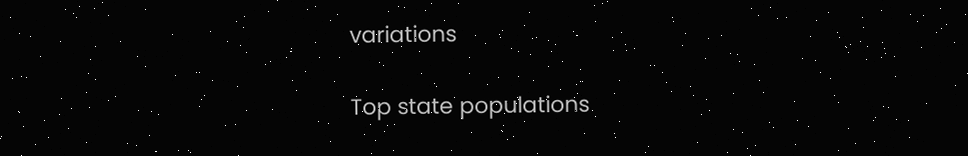variations

Top state populations